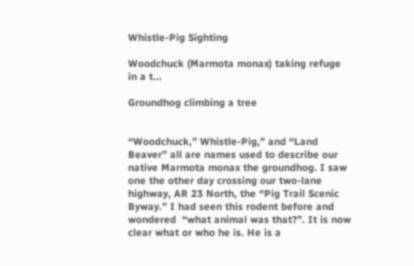Whistle-Pig Sighting

Woodchuck (Marmota monax) taking refuge in a t...

Groundhog climbing a tree


“Woodchuck,” Whistle-Pig,” and “Land Beaver” all are names used to describe our native Marmota monax the groundhog. I saw one the other day crossing our two-lane highway, AR 23 North, the “Pig Trail Scenic Byway.” I had seen this rodent before and wondered  “what animal was that?”. It is now clear what or who he is. He is a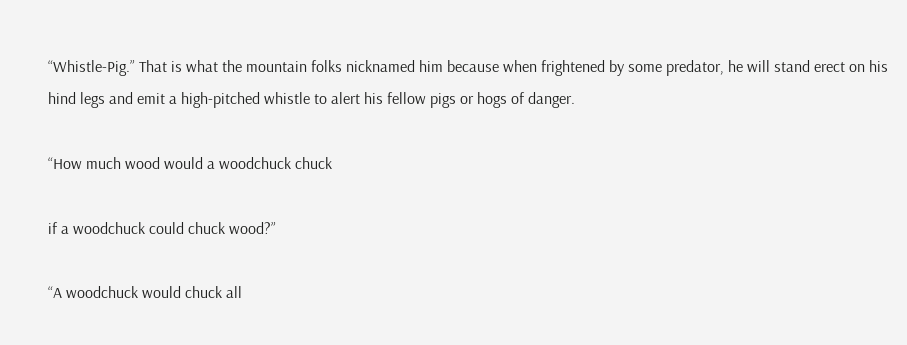“Whistle-Pig.” That is what the mountain folks nicknamed him because when frightened by some predator, he will stand erect on his hind legs and emit a high-pitched whistle to alert his fellow pigs or hogs of danger.

“How much wood would a woodchuck chuck

if a woodchuck could chuck wood?”

“A woodchuck would chuck all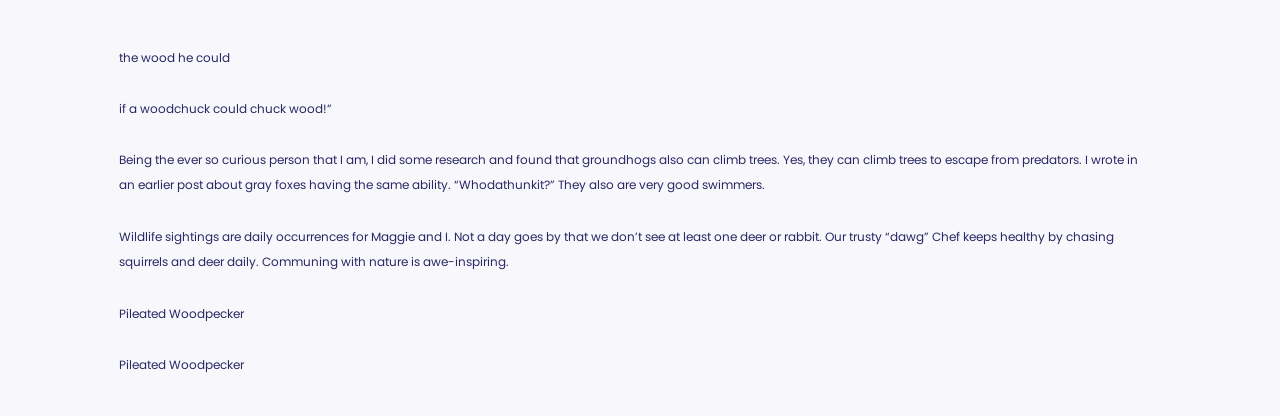the wood he could

if a woodchuck could chuck wood!”

Being the ever so curious person that I am, I did some research and found that groundhogs also can climb trees. Yes, they can climb trees to escape from predators. I wrote in an earlier post about gray foxes having the same ability. “Whodathunkit?” They also are very good swimmers.

Wildlife sightings are daily occurrences for Maggie and I. Not a day goes by that we don’t see at least one deer or rabbit. Our trusty “dawg” Chef keeps healthy by chasing squirrels and deer daily. Communing with nature is awe-inspiring.

Pileated Woodpecker

Pileated Woodpecker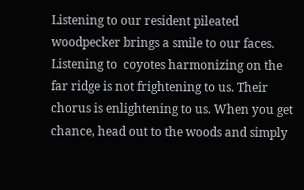Listening to our resident pileated woodpecker brings a smile to our faces. Listening to  coyotes harmonizing on the far ridge is not frightening to us. Their chorus is enlightening to us. When you get chance, head out to the woods and simply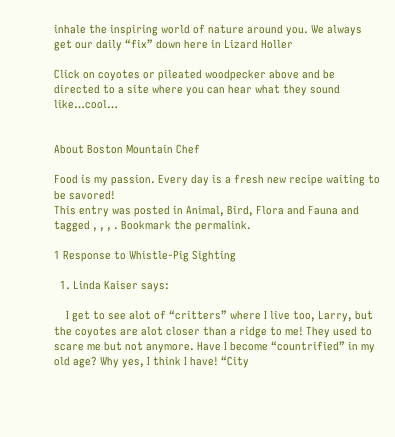inhale the inspiring world of nature around you. We always get our daily “fix” down here in Lizard Holler

Click on coyotes or pileated woodpecker above and be directed to a site where you can hear what they sound like…cool…


About Boston Mountain Chef

Food is my passion. Every day is a fresh new recipe waiting to be savored!
This entry was posted in Animal, Bird, Flora and Fauna and tagged , , , . Bookmark the permalink.

1 Response to Whistle-Pig Sighting

  1. Linda Kaiser says:

    I get to see alot of “critters” where I live too, Larry, but the coyotes are alot closer than a ridge to me! They used to scare me but not anymore. Have I become “countrified” in my old age? Why yes, I think I have! “City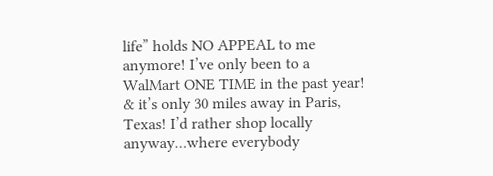life” holds NO APPEAL to me anymore! I’ve only been to a WalMart ONE TIME in the past year! & it’s only 30 miles away in Paris, Texas! I’d rather shop locally anyway…where everybody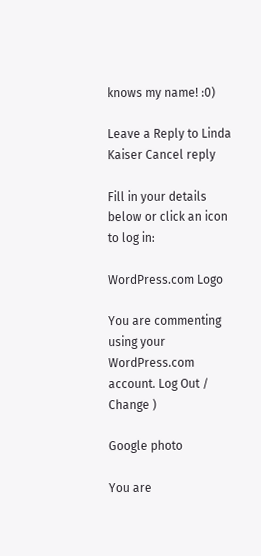knows my name! :0)

Leave a Reply to Linda Kaiser Cancel reply

Fill in your details below or click an icon to log in:

WordPress.com Logo

You are commenting using your WordPress.com account. Log Out /  Change )

Google photo

You are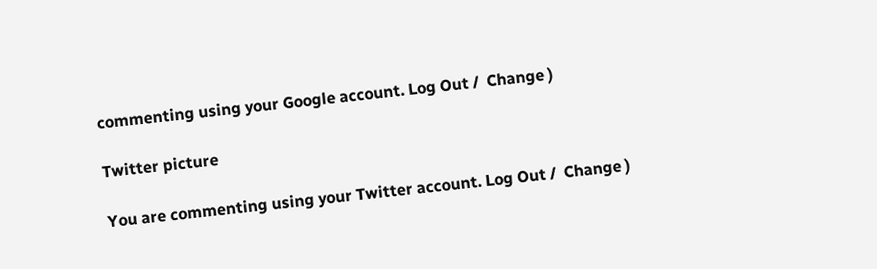commenting using your Google account. Log Out /  Change )

Twitter picture

You are commenting using your Twitter account. Log Out /  Change )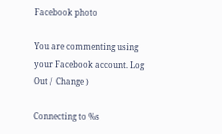Facebook photo

You are commenting using your Facebook account. Log Out /  Change )

Connecting to %s